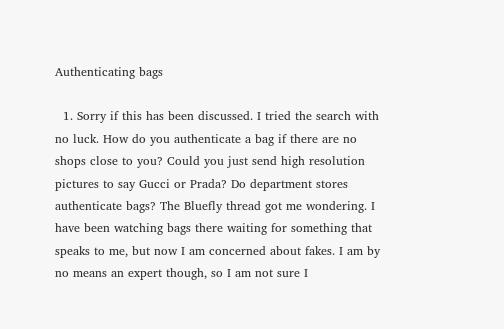Authenticating bags

  1. Sorry if this has been discussed. I tried the search with no luck. How do you authenticate a bag if there are no shops close to you? Could you just send high resolution pictures to say Gucci or Prada? Do department stores authenticate bags? The Bluefly thread got me wondering. I have been watching bags there waiting for something that speaks to me, but now I am concerned about fakes. I am by no means an expert though, so I am not sure I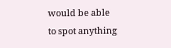would be able to spot anything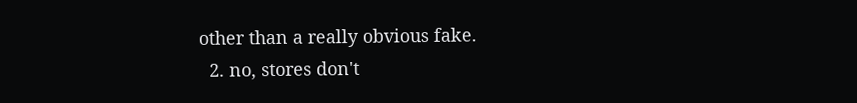other than a really obvious fake.
  2. no, stores don't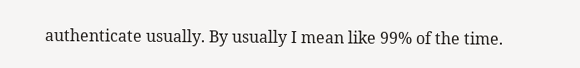authenticate usually. By usually I mean like 99% of the time.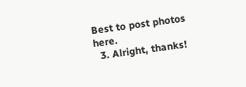Best to post photos here.
  3. Alright, thanks!